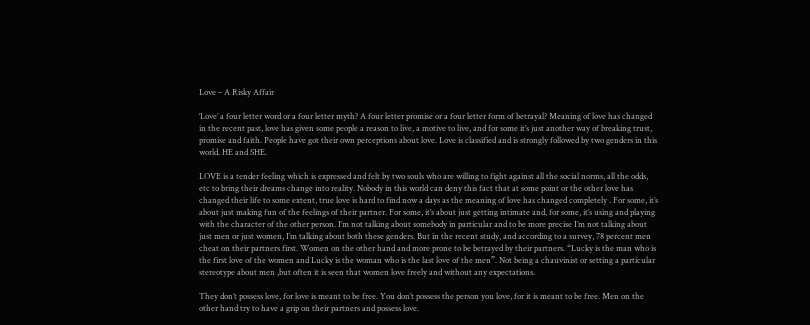Love – A Risky Affair

‘Love’ a four letter word or a four letter myth? A four letter promise or a four letter form of betrayal? Meaning of love has changed in the recent past, love has given some people a reason to live, a motive to live, and for some it’s just another way of breaking trust, promise and faith. People have got their own perceptions about love. Love is classified and is strongly followed by two genders in this world. HE and SHE.

LOVE is a tender feeling which is expressed and felt by two souls who are willing to fight against all the social norms, all the odds, etc to bring their dreams change into reality. Nobody in this world can deny this fact that at some point or the other love has changed their life to some extent, true love is hard to find now a days as the meaning of love has changed completely . For some, it’s about just making fun of the feelings of their partner. For some, it’s about just getting intimate and, for some, it’s using and playing with the character of the other person. I’m not talking about somebody in particular and to be more precise I’m not talking about just men or just women, I’m talking about both these genders. But in the recent study, and according to a survey, 78 percent men cheat on their partners first. Women on the other hand and more prone to be betrayed by their partners. “Lucky is the man who is the first love of the women and Lucky is the woman who is the last love of the men”. Not being a chauvinist or setting a particular stereotype about men ,but often it is seen that women love freely and without any expectations.

They don’t possess love, for love is meant to be free. You don’t possess the person you love, for it is meant to be free. Men on the other hand try to have a grip on their partners and possess love.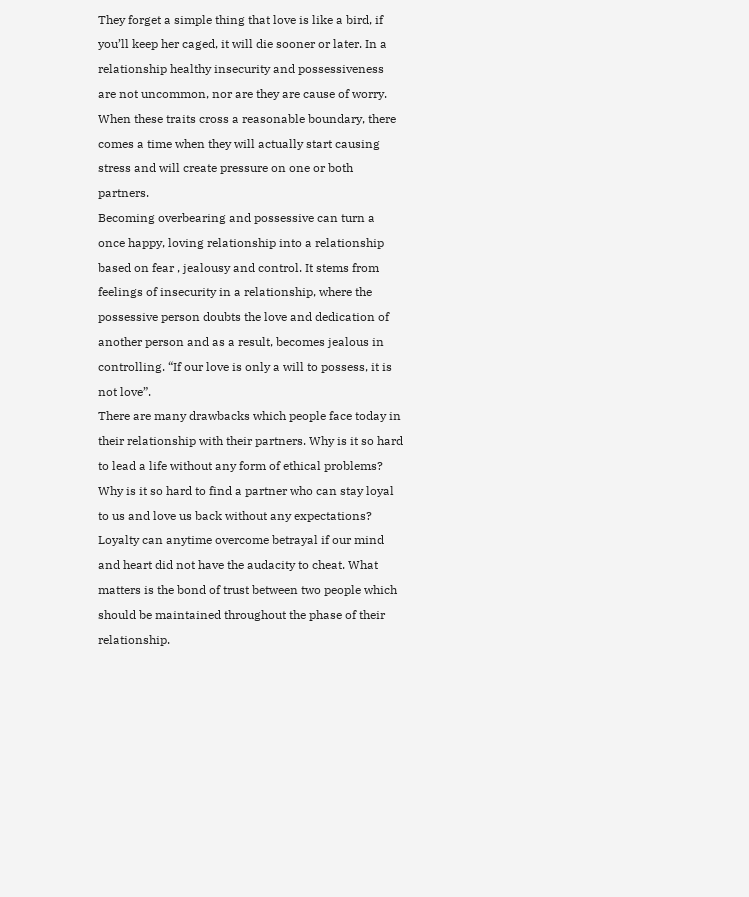They forget a simple thing that love is like a bird, if you’ll keep her caged, it will die sooner or later. In a relationship healthy insecurity and possessiveness are not uncommon, nor are they are cause of worry. When these traits cross a reasonable boundary, there comes a time when they will actually start causing stress and will create pressure on one or both partners.
Becoming overbearing and possessive can turn a once happy, loving relationship into a relationship based on fear , jealousy and control. It stems from feelings of insecurity in a relationship, where the possessive person doubts the love and dedication of another person and as a result, becomes jealous in controlling. “If our love is only a will to possess, it is not love”.
There are many drawbacks which people face today in their relationship with their partners. Why is it so hard to lead a life without any form of ethical problems? Why is it so hard to find a partner who can stay loyal to us and love us back without any expectations? Loyalty can anytime overcome betrayal if our mind and heart did not have the audacity to cheat. What matters is the bond of trust between two people which should be maintained throughout the phase of their relationship.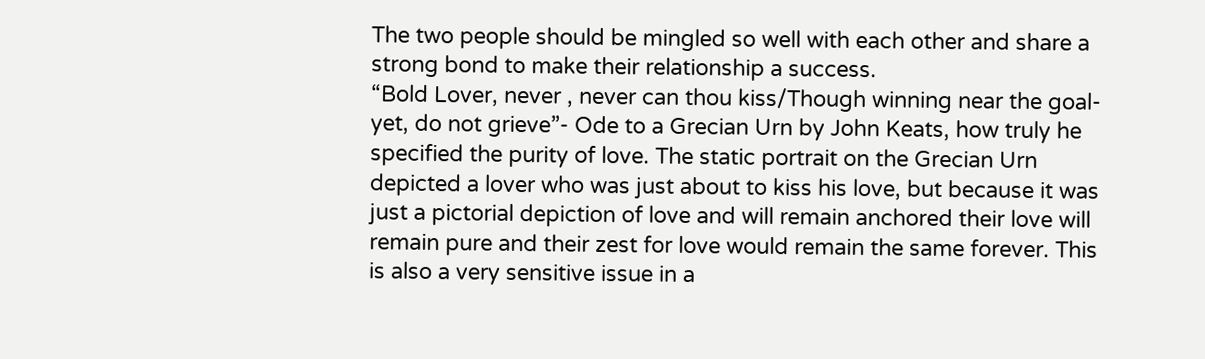The two people should be mingled so well with each other and share a strong bond to make their relationship a success.
“Bold Lover, never , never can thou kiss/Though winning near the goal- yet, do not grieve”- Ode to a Grecian Urn by John Keats, how truly he specified the purity of love. The static portrait on the Grecian Urn depicted a lover who was just about to kiss his love, but because it was just a pictorial depiction of love and will remain anchored their love will remain pure and their zest for love would remain the same forever. This is also a very sensitive issue in a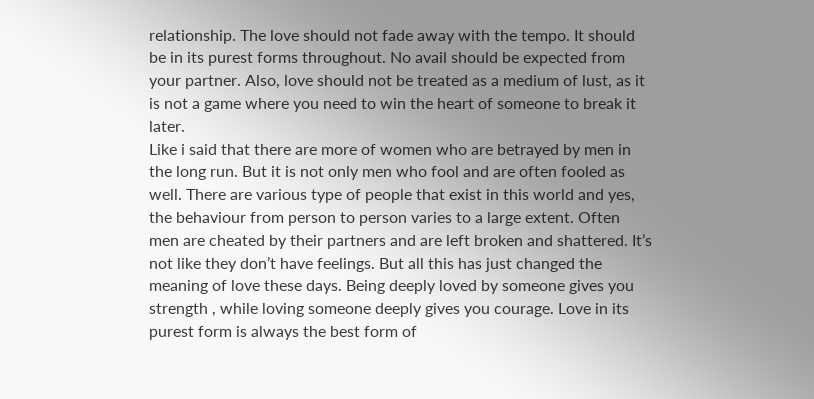relationship. The love should not fade away with the tempo. It should be in its purest forms throughout. No avail should be expected from your partner. Also, love should not be treated as a medium of lust, as it is not a game where you need to win the heart of someone to break it later.
Like i said that there are more of women who are betrayed by men in the long run. But it is not only men who fool and are often fooled as well. There are various type of people that exist in this world and yes, the behaviour from person to person varies to a large extent. Often men are cheated by their partners and are left broken and shattered. It’s not like they don’t have feelings. But all this has just changed the meaning of love these days. Being deeply loved by someone gives you strength , while loving someone deeply gives you courage. Love in its purest form is always the best form of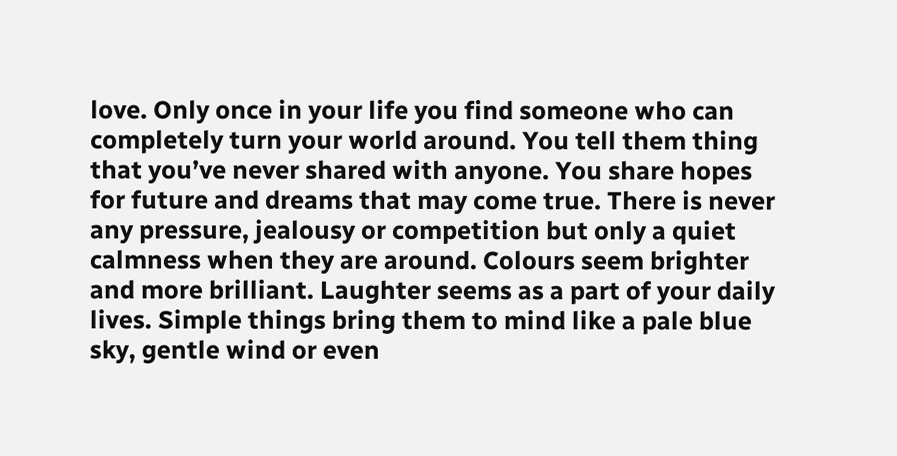love. Only once in your life you find someone who can completely turn your world around. You tell them thing that you’ve never shared with anyone. You share hopes for future and dreams that may come true. There is never any pressure, jealousy or competition but only a quiet calmness when they are around. Colours seem brighter and more brilliant. Laughter seems as a part of your daily lives. Simple things bring them to mind like a pale blue sky, gentle wind or even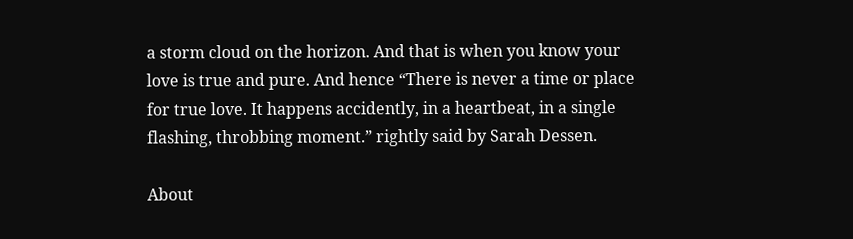a storm cloud on the horizon. And that is when you know your love is true and pure. And hence “There is never a time or place for true love. It happens accidently, in a heartbeat, in a single flashing, throbbing moment.” rightly said by Sarah Dessen.

About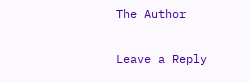The Author

Leave a Reply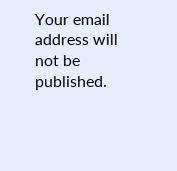Your email address will not be published.